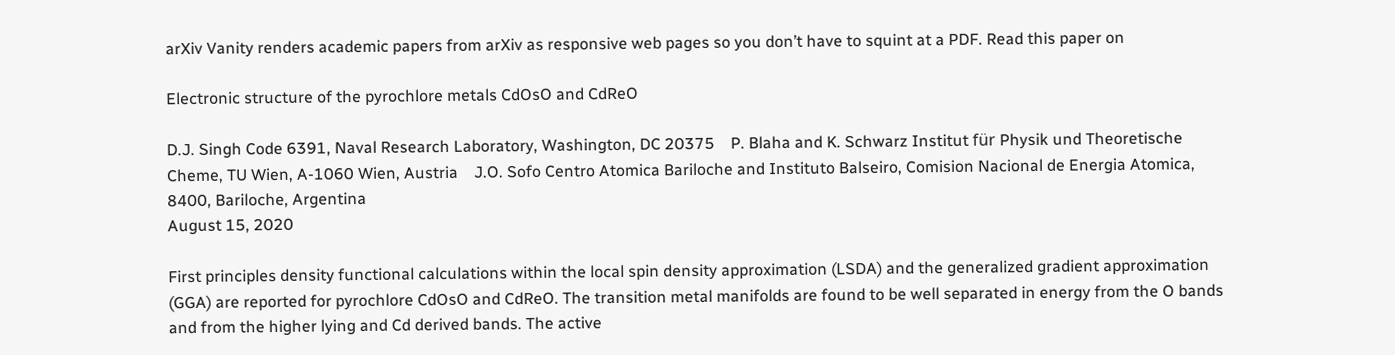arXiv Vanity renders academic papers from arXiv as responsive web pages so you don’t have to squint at a PDF. Read this paper on

Electronic structure of the pyrochlore metals CdOsO and CdReO

D.J. Singh Code 6391, Naval Research Laboratory, Washington, DC 20375    P. Blaha and K. Schwarz Institut für Physik und Theoretische Cheme, TU Wien, A-1060 Wien, Austria    J.O. Sofo Centro Atomica Bariloche and Instituto Balseiro, Comision Nacional de Energia Atomica, 8400, Bariloche, Argentina
August 15, 2020

First principles density functional calculations within the local spin density approximation (LSDA) and the generalized gradient approximation (GGA) are reported for pyrochlore CdOsO and CdReO. The transition metal manifolds are found to be well separated in energy from the O bands and from the higher lying and Cd derived bands. The active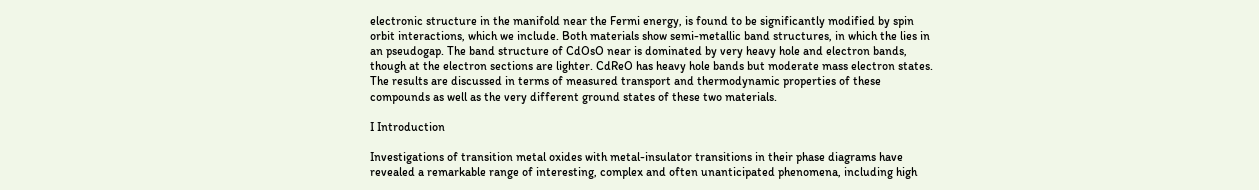electronic structure in the manifold near the Fermi energy, is found to be significantly modified by spin orbit interactions, which we include. Both materials show semi-metallic band structures, in which the lies in an pseudogap. The band structure of CdOsO near is dominated by very heavy hole and electron bands, though at the electron sections are lighter. CdReO has heavy hole bands but moderate mass electron states. The results are discussed in terms of measured transport and thermodynamic properties of these compounds as well as the very different ground states of these two materials.

I Introduction

Investigations of transition metal oxides with metal-insulator transitions in their phase diagrams have revealed a remarkable range of interesting, complex and often unanticipated phenomena, including high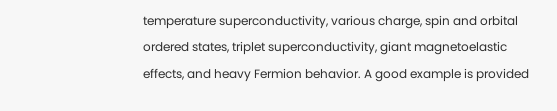temperature superconductivity, various charge, spin and orbital ordered states, triplet superconductivity, giant magnetoelastic effects, and heavy Fermion behavior. A good example is provided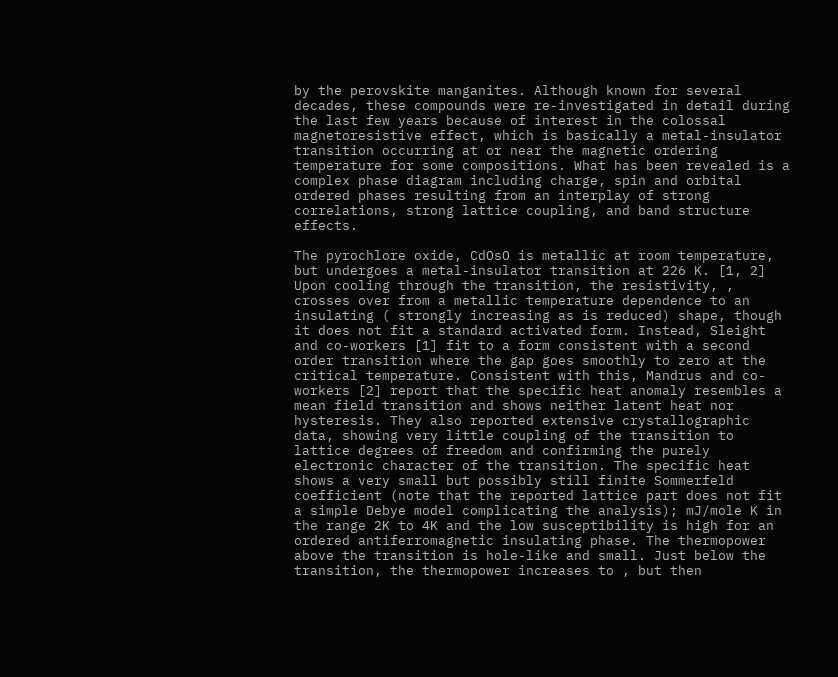by the perovskite manganites. Although known for several decades, these compounds were re-investigated in detail during the last few years because of interest in the colossal magnetoresistive effect, which is basically a metal-insulator transition occurring at or near the magnetic ordering temperature for some compositions. What has been revealed is a complex phase diagram including charge, spin and orbital ordered phases resulting from an interplay of strong correlations, strong lattice coupling, and band structure effects.

The pyrochlore oxide, CdOsO is metallic at room temperature, but undergoes a metal-insulator transition at 226 K. [1, 2] Upon cooling through the transition, the resistivity, , crosses over from a metallic temperature dependence to an insulating ( strongly increasing as is reduced) shape, though it does not fit a standard activated form. Instead, Sleight and co-workers [1] fit to a form consistent with a second order transition where the gap goes smoothly to zero at the critical temperature. Consistent with this, Mandrus and co-workers [2] report that the specific heat anomaly resembles a mean field transition and shows neither latent heat nor hysteresis. They also reported extensive crystallographic data, showing very little coupling of the transition to lattice degrees of freedom and confirming the purely electronic character of the transition. The specific heat shows a very small but possibly still finite Sommerfeld coefficient (note that the reported lattice part does not fit a simple Debye model complicating the analysis); mJ/mole K in the range 2K to 4K and the low susceptibility is high for an ordered antiferromagnetic insulating phase. The thermopower above the transition is hole-like and small. Just below the transition, the thermopower increases to , but then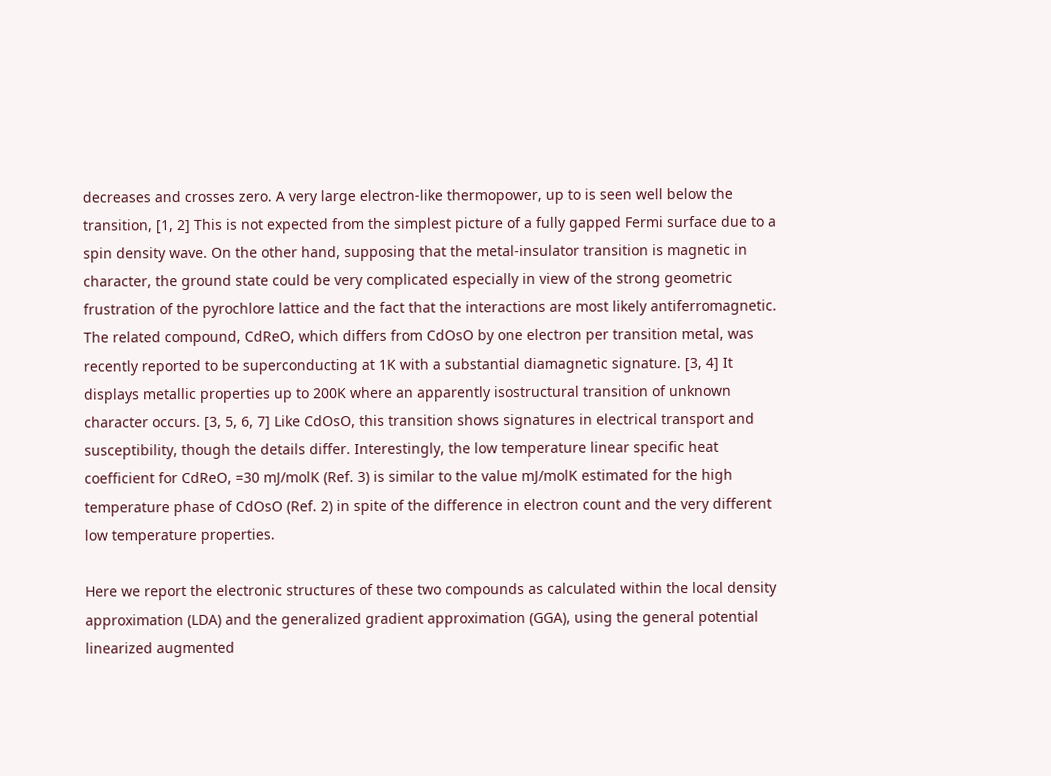decreases and crosses zero. A very large electron-like thermopower, up to is seen well below the transition, [1, 2] This is not expected from the simplest picture of a fully gapped Fermi surface due to a spin density wave. On the other hand, supposing that the metal-insulator transition is magnetic in character, the ground state could be very complicated especially in view of the strong geometric frustration of the pyrochlore lattice and the fact that the interactions are most likely antiferromagnetic. The related compound, CdReO, which differs from CdOsO by one electron per transition metal, was recently reported to be superconducting at 1K with a substantial diamagnetic signature. [3, 4] It displays metallic properties up to 200K where an apparently isostructural transition of unknown character occurs. [3, 5, 6, 7] Like CdOsO, this transition shows signatures in electrical transport and susceptibility, though the details differ. Interestingly, the low temperature linear specific heat coefficient for CdReO, =30 mJ/molK (Ref. 3) is similar to the value mJ/molK estimated for the high temperature phase of CdOsO (Ref. 2) in spite of the difference in electron count and the very different low temperature properties.

Here we report the electronic structures of these two compounds as calculated within the local density approximation (LDA) and the generalized gradient approximation (GGA), using the general potential linearized augmented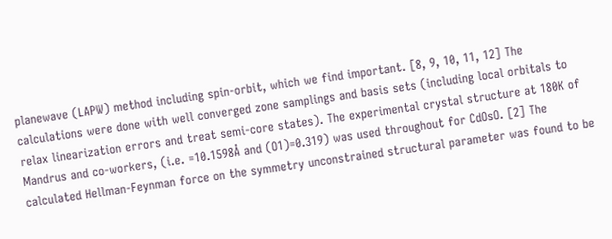planewave (LAPW) method including spin-orbit, which we find important. [8, 9, 10, 11, 12] The calculations were done with well converged zone samplings and basis sets (including local orbitals to relax linearization errors and treat semi-core states). The experimental crystal structure at 180K of Mandrus and co-workers, (i.e. =10.1598Å and (O1)=0.319) was used throughout for CdOsO. [2] The calculated Hellman-Feynman force on the symmetry unconstrained structural parameter was found to be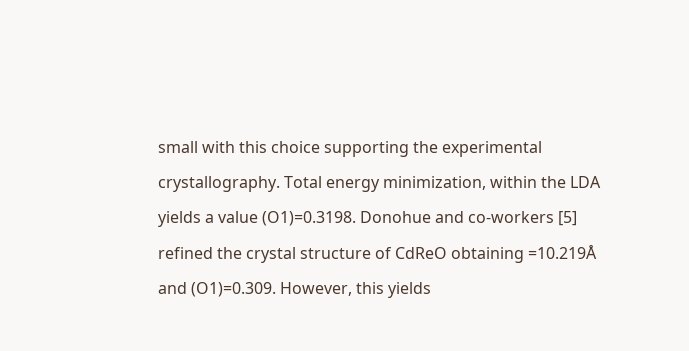small with this choice supporting the experimental crystallography. Total energy minimization, within the LDA yields a value (O1)=0.3198. Donohue and co-workers [5] refined the crystal structure of CdReO obtaining =10.219Å and (O1)=0.309. However, this yields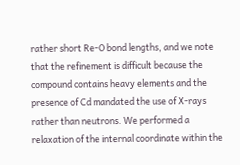rather short Re-O bond lengths, and we note that the refinement is difficult because the compound contains heavy elements and the presence of Cd mandated the use of X-rays rather than neutrons. We performed a relaxation of the internal coordinate within the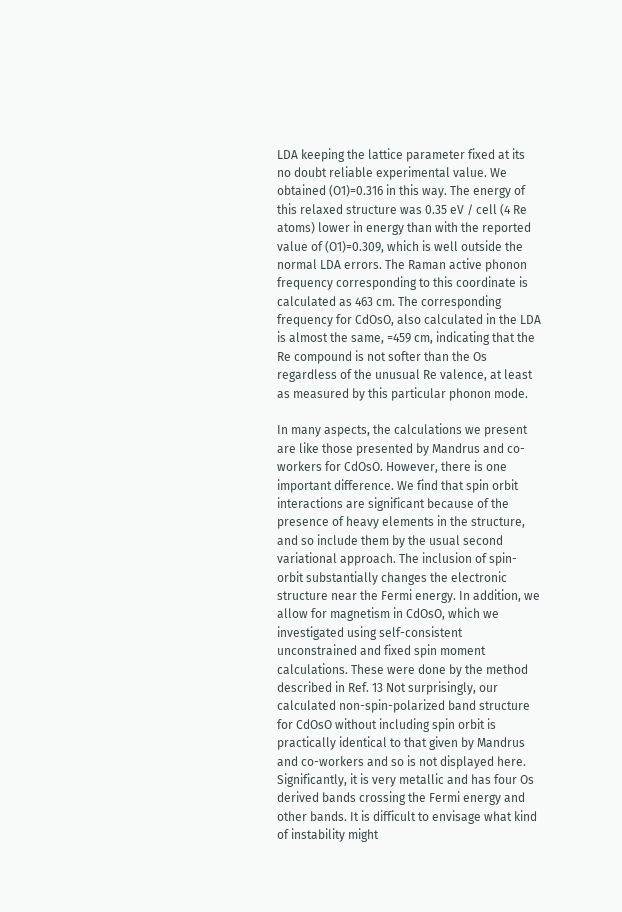LDA keeping the lattice parameter fixed at its no doubt reliable experimental value. We obtained (O1)=0.316 in this way. The energy of this relaxed structure was 0.35 eV / cell (4 Re atoms) lower in energy than with the reported value of (O1)=0.309, which is well outside the normal LDA errors. The Raman active phonon frequency corresponding to this coordinate is calculated as 463 cm. The corresponding frequency for CdOsO, also calculated in the LDA is almost the same, =459 cm, indicating that the Re compound is not softer than the Os regardless of the unusual Re valence, at least as measured by this particular phonon mode.

In many aspects, the calculations we present are like those presented by Mandrus and co-workers for CdOsO. However, there is one important difference. We find that spin orbit interactions are significant because of the presence of heavy elements in the structure, and so include them by the usual second variational approach. The inclusion of spin-orbit substantially changes the electronic structure near the Fermi energy. In addition, we allow for magnetism in CdOsO, which we investigated using self-consistent unconstrained and fixed spin moment calculations. These were done by the method described in Ref. 13 Not surprisingly, our calculated non-spin-polarized band structure for CdOsO without including spin orbit is practically identical to that given by Mandrus and co-workers and so is not displayed here. Significantly, it is very metallic and has four Os derived bands crossing the Fermi energy and other bands. It is difficult to envisage what kind of instability might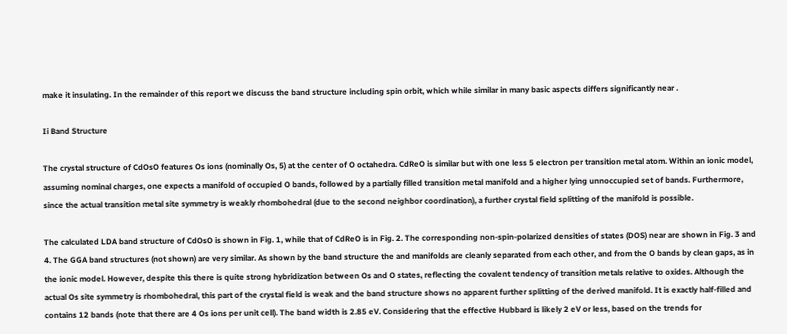make it insulating. In the remainder of this report we discuss the band structure including spin orbit, which while similar in many basic aspects differs significantly near .

Ii Band Structure

The crystal structure of CdOsO features Os ions (nominally Os, 5) at the center of O octahedra. CdReO is similar but with one less 5 electron per transition metal atom. Within an ionic model, assuming nominal charges, one expects a manifold of occupied O bands, followed by a partially filled transition metal manifold and a higher lying unnoccupied set of bands. Furthermore, since the actual transition metal site symmetry is weakly rhombohedral (due to the second neighbor coordination), a further crystal field splitting of the manifold is possible.

The calculated LDA band structure of CdOsO is shown in Fig. 1, while that of CdReO is in Fig. 2. The corresponding non-spin-polarized densities of states (DOS) near are shown in Fig. 3 and 4. The GGA band structures (not shown) are very similar. As shown by the band structure the and manifolds are cleanly separated from each other, and from the O bands by clean gaps, as in the ionic model. However, despite this there is quite strong hybridization between Os and O states, reflecting the covalent tendency of transition metals relative to oxides. Although the actual Os site symmetry is rhombohedral, this part of the crystal field is weak and the band structure shows no apparent further splitting of the derived manifold. It is exactly half-filled and contains 12 bands (note that there are 4 Os ions per unit cell). The band width is 2.85 eV. Considering that the effective Hubbard is likely 2 eV or less, based on the trends for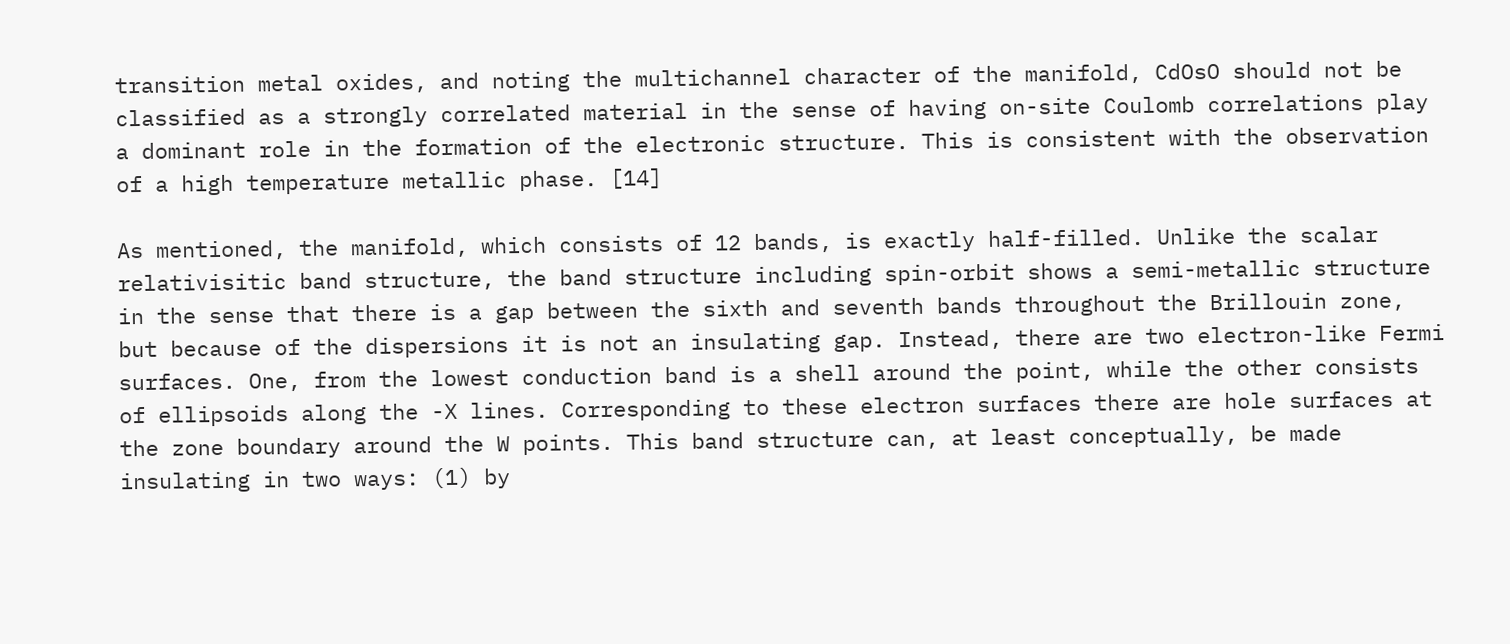transition metal oxides, and noting the multichannel character of the manifold, CdOsO should not be classified as a strongly correlated material in the sense of having on-site Coulomb correlations play a dominant role in the formation of the electronic structure. This is consistent with the observation of a high temperature metallic phase. [14]

As mentioned, the manifold, which consists of 12 bands, is exactly half-filled. Unlike the scalar relativisitic band structure, the band structure including spin-orbit shows a semi-metallic structure in the sense that there is a gap between the sixth and seventh bands throughout the Brillouin zone, but because of the dispersions it is not an insulating gap. Instead, there are two electron-like Fermi surfaces. One, from the lowest conduction band is a shell around the point, while the other consists of ellipsoids along the -X lines. Corresponding to these electron surfaces there are hole surfaces at the zone boundary around the W points. This band structure can, at least conceptually, be made insulating in two ways: (1) by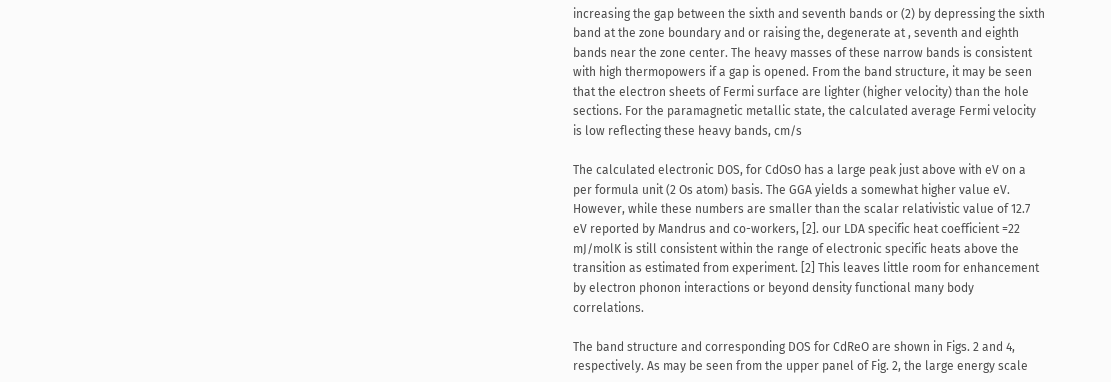increasing the gap between the sixth and seventh bands or (2) by depressing the sixth band at the zone boundary and or raising the, degenerate at , seventh and eighth bands near the zone center. The heavy masses of these narrow bands is consistent with high thermopowers if a gap is opened. From the band structure, it may be seen that the electron sheets of Fermi surface are lighter (higher velocity) than the hole sections. For the paramagnetic metallic state, the calculated average Fermi velocity is low reflecting these heavy bands, cm/s

The calculated electronic DOS, for CdOsO has a large peak just above with eV on a per formula unit (2 Os atom) basis. The GGA yields a somewhat higher value eV. However, while these numbers are smaller than the scalar relativistic value of 12.7 eV reported by Mandrus and co-workers, [2]. our LDA specific heat coefficient =22 mJ/molK is still consistent within the range of electronic specific heats above the transition as estimated from experiment. [2] This leaves little room for enhancement by electron phonon interactions or beyond density functional many body correlations.

The band structure and corresponding DOS for CdReO are shown in Figs. 2 and 4, respectively. As may be seen from the upper panel of Fig. 2, the large energy scale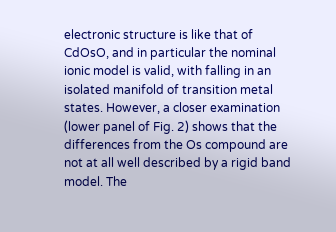electronic structure is like that of CdOsO, and in particular the nominal ionic model is valid, with falling in an isolated manifold of transition metal states. However, a closer examination (lower panel of Fig. 2) shows that the differences from the Os compound are not at all well described by a rigid band model. The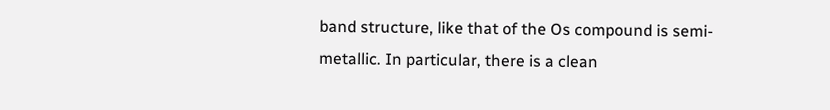band structure, like that of the Os compound is semi-metallic. In particular, there is a clean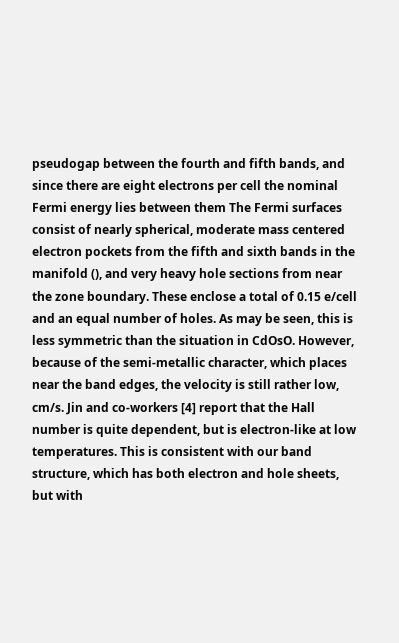pseudogap between the fourth and fifth bands, and since there are eight electrons per cell the nominal Fermi energy lies between them The Fermi surfaces consist of nearly spherical, moderate mass centered electron pockets from the fifth and sixth bands in the manifold (), and very heavy hole sections from near the zone boundary. These enclose a total of 0.15 e/cell and an equal number of holes. As may be seen, this is less symmetric than the situation in CdOsO. However, because of the semi-metallic character, which places near the band edges, the velocity is still rather low, cm/s. Jin and co-workers [4] report that the Hall number is quite dependent, but is electron-like at low temperatures. This is consistent with our band structure, which has both electron and hole sheets, but with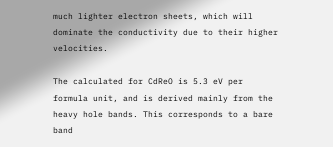much lighter electron sheets, which will dominate the conductivity due to their higher velocities.

The calculated for CdReO is 5.3 eV per formula unit, and is derived mainly from the heavy hole bands. This corresponds to a bare band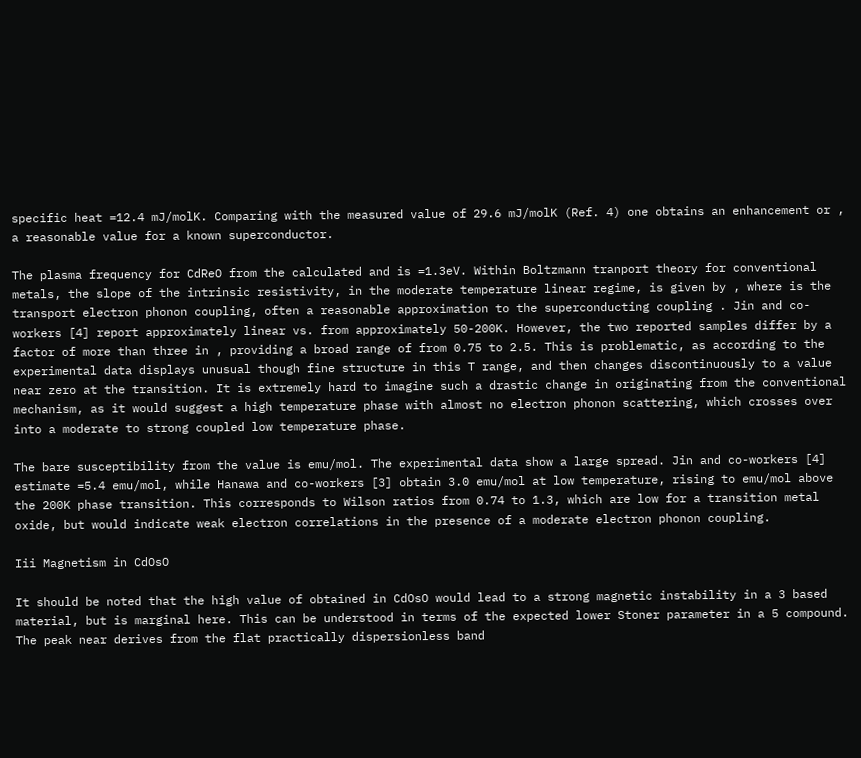specific heat =12.4 mJ/molK. Comparing with the measured value of 29.6 mJ/molK (Ref. 4) one obtains an enhancement or , a reasonable value for a known superconductor.

The plasma frequency for CdReO from the calculated and is =1.3eV. Within Boltzmann tranport theory for conventional metals, the slope of the intrinsic resistivity, in the moderate temperature linear regime, is given by , where is the transport electron phonon coupling, often a reasonable approximation to the superconducting coupling . Jin and co-workers [4] report approximately linear vs. from approximately 50-200K. However, the two reported samples differ by a factor of more than three in , providing a broad range of from 0.75 to 2.5. This is problematic, as according to the experimental data displays unusual though fine structure in this T range, and then changes discontinuously to a value near zero at the transition. It is extremely hard to imagine such a drastic change in originating from the conventional mechanism, as it would suggest a high temperature phase with almost no electron phonon scattering, which crosses over into a moderate to strong coupled low temperature phase.

The bare susceptibility from the value is emu/mol. The experimental data show a large spread. Jin and co-workers [4] estimate =5.4 emu/mol, while Hanawa and co-workers [3] obtain 3.0 emu/mol at low temperature, rising to emu/mol above the 200K phase transition. This corresponds to Wilson ratios from 0.74 to 1.3, which are low for a transition metal oxide, but would indicate weak electron correlations in the presence of a moderate electron phonon coupling.

Iii Magnetism in CdOsO

It should be noted that the high value of obtained in CdOsO would lead to a strong magnetic instability in a 3 based material, but is marginal here. This can be understood in terms of the expected lower Stoner parameter in a 5 compound. The peak near derives from the flat practically dispersionless band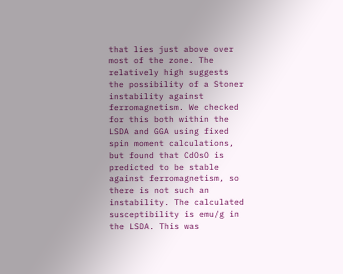that lies just above over most of the zone. The relatively high suggests the possibility of a Stoner instability against ferromagnetism. We checked for this both within the LSDA and GGA using fixed spin moment calculations, but found that CdOsO is predicted to be stable against ferromagnetism, so there is not such an instability. The calculated susceptibility is emu/g in the LSDA. This was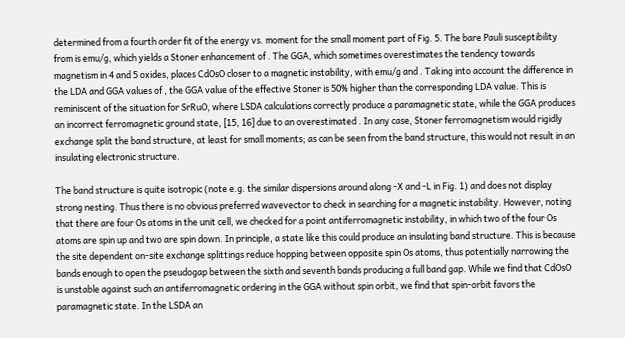determined from a fourth order fit of the energy vs. moment for the small moment part of Fig. 5. The bare Pauli susceptibility from is emu/g, which yields a Stoner enhancement of . The GGA, which sometimes overestimates the tendency towards magnetism in 4 and 5 oxides, places CdOsO closer to a magnetic instability, with emu/g and . Taking into account the difference in the LDA and GGA values of , the GGA value of the effective Stoner is 50% higher than the corresponding LDA value. This is reminiscent of the situation for SrRuO, where LSDA calculations correctly produce a paramagnetic state, while the GGA produces an incorrect ferromagnetic ground state, [15, 16] due to an overestimated . In any case, Stoner ferromagnetism would rigidly exchange split the band structure, at least for small moments; as can be seen from the band structure, this would not result in an insulating electronic structure.

The band structure is quite isotropic (note e.g. the similar dispersions around along -X and -L in Fig. 1) and does not display strong nesting. Thus there is no obvious preferred wavevector to check in searching for a magnetic instability. However, noting that there are four Os atoms in the unit cell, we checked for a point antiferromagnetic instability, in which two of the four Os atoms are spin up and two are spin down. In principle, a state like this could produce an insulating band structure. This is because the site dependent on-site exchange splittings reduce hopping between opposite spin Os atoms, thus potentially narrowing the bands enough to open the pseudogap between the sixth and seventh bands producing a full band gap. While we find that CdOsO is unstable against such an antiferromagnetic ordering in the GGA without spin orbit, we find that spin-orbit favors the paramagnetic state. In the LSDA an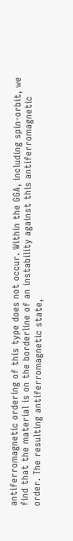antiferromagnetic ordering of this type does not occur. Within the GGA, including spin-orbit, we find that the material is on the borderline of an instability against this antiferromagnetic order. The resulting antiferromagnetic state,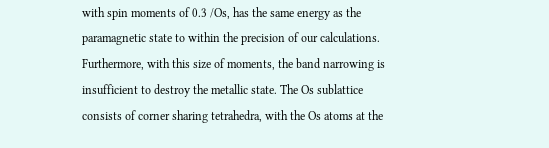with spin moments of 0.3 /Os, has the same energy as the paramagnetic state to within the precision of our calculations. Furthermore, with this size of moments, the band narrowing is insufficient to destroy the metallic state. The Os sublattice consists of corner sharing tetrahedra, with the Os atoms at the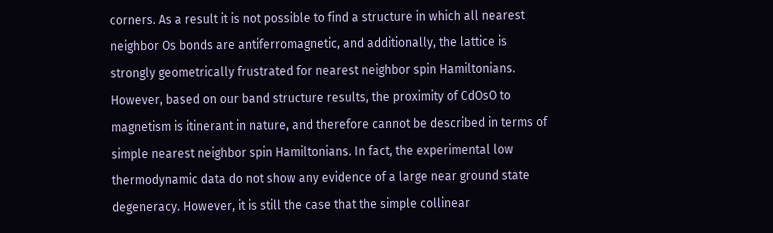corners. As a result it is not possible to find a structure in which all nearest neighbor Os bonds are antiferromagnetic, and additionally, the lattice is strongly geometrically frustrated for nearest neighbor spin Hamiltonians. However, based on our band structure results, the proximity of CdOsO to magnetism is itinerant in nature, and therefore cannot be described in terms of simple nearest neighbor spin Hamiltonians. In fact, the experimental low thermodynamic data do not show any evidence of a large near ground state degeneracy. However, it is still the case that the simple collinear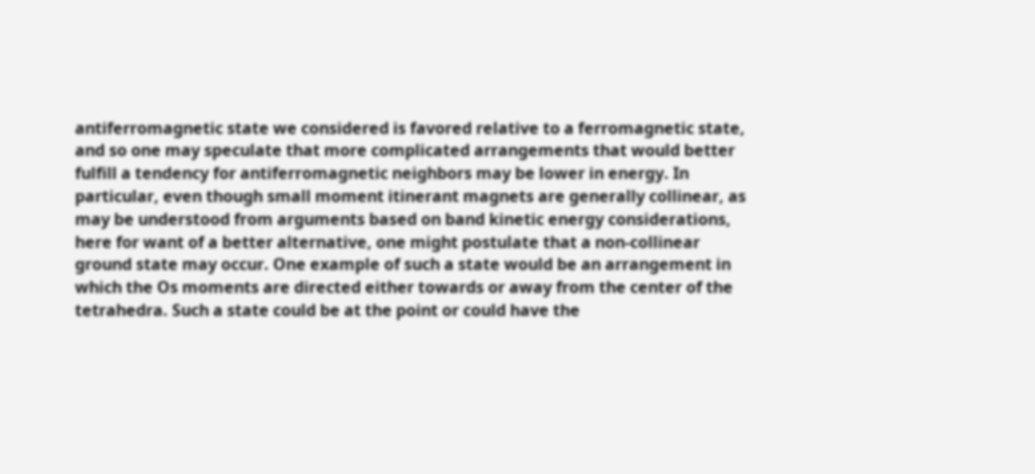antiferromagnetic state we considered is favored relative to a ferromagnetic state, and so one may speculate that more complicated arrangements that would better fulfill a tendency for antiferromagnetic neighbors may be lower in energy. In particular, even though small moment itinerant magnets are generally collinear, as may be understood from arguments based on band kinetic energy considerations, here for want of a better alternative, one might postulate that a non-collinear ground state may occur. One example of such a state would be an arrangement in which the Os moments are directed either towards or away from the center of the tetrahedra. Such a state could be at the point or could have the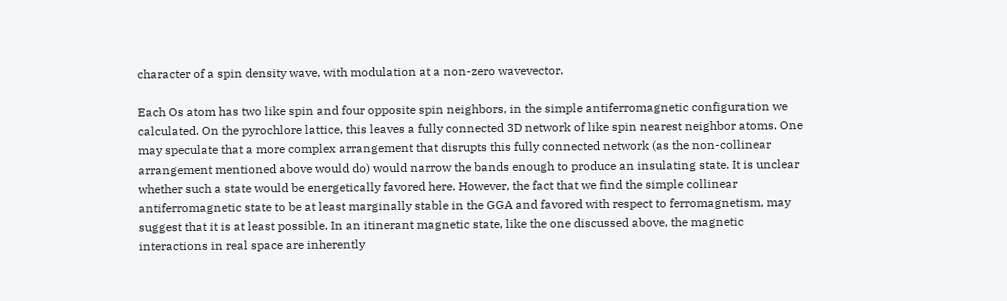character of a spin density wave, with modulation at a non-zero wavevector.

Each Os atom has two like spin and four opposite spin neighbors, in the simple antiferromagnetic configuration we calculated. On the pyrochlore lattice, this leaves a fully connected 3D network of like spin nearest neighbor atoms. One may speculate that a more complex arrangement that disrupts this fully connected network (as the non-collinear arrangement mentioned above would do) would narrow the bands enough to produce an insulating state. It is unclear whether such a state would be energetically favored here. However, the fact that we find the simple collinear antiferromagnetic state to be at least marginally stable in the GGA and favored with respect to ferromagnetism, may suggest that it is at least possible. In an itinerant magnetic state, like the one discussed above, the magnetic interactions in real space are inherently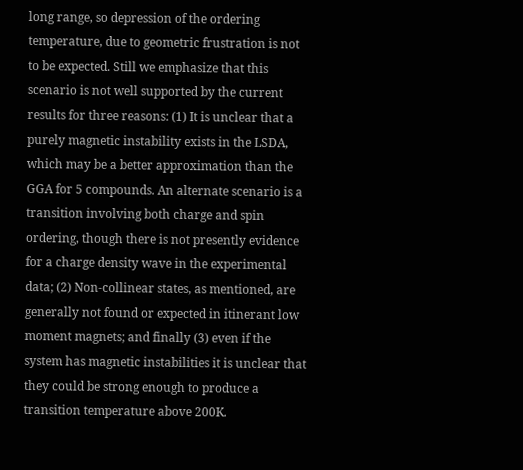long range, so depression of the ordering temperature, due to geometric frustration is not to be expected. Still we emphasize that this scenario is not well supported by the current results for three reasons: (1) It is unclear that a purely magnetic instability exists in the LSDA, which may be a better approximation than the GGA for 5 compounds. An alternate scenario is a transition involving both charge and spin ordering, though there is not presently evidence for a charge density wave in the experimental data; (2) Non-collinear states, as mentioned, are generally not found or expected in itinerant low moment magnets; and finally (3) even if the system has magnetic instabilities it is unclear that they could be strong enough to produce a transition temperature above 200K.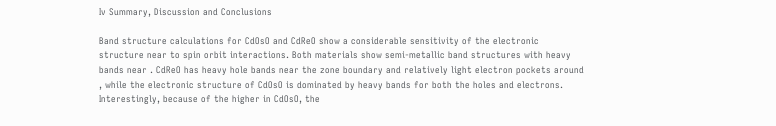Iv Summary, Discussion and Conclusions

Band structure calculations for CdOsO and CdReO show a considerable sensitivity of the electronic structure near to spin orbit interactions. Both materials show semi-metallic band structures with heavy bands near . CdReO has heavy hole bands near the zone boundary and relatively light electron pockets around , while the electronic structure of CdOsO is dominated by heavy bands for both the holes and electrons. Interestingly, because of the higher in CdOsO, the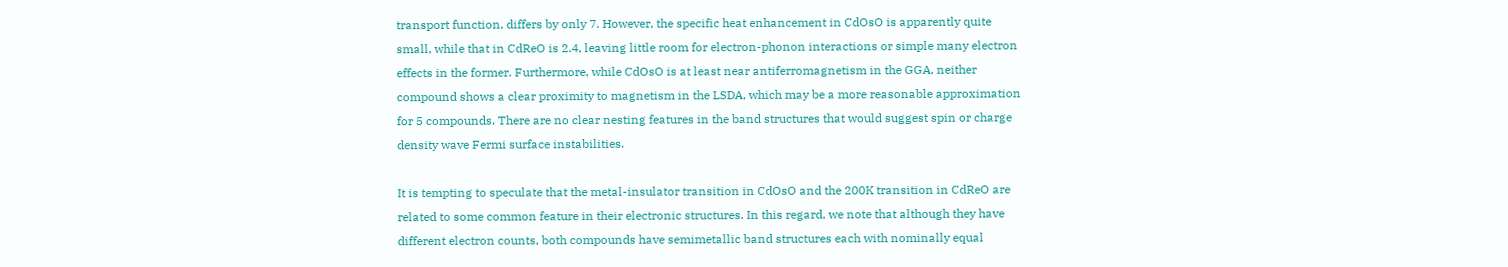transport function, differs by only 7. However, the specific heat enhancement in CdOsO is apparently quite small, while that in CdReO is 2.4, leaving little room for electron-phonon interactions or simple many electron effects in the former. Furthermore, while CdOsO is at least near antiferromagnetism in the GGA, neither compound shows a clear proximity to magnetism in the LSDA, which may be a more reasonable approximation for 5 compounds. There are no clear nesting features in the band structures that would suggest spin or charge density wave Fermi surface instabilities.

It is tempting to speculate that the metal-insulator transition in CdOsO and the 200K transition in CdReO are related to some common feature in their electronic structures. In this regard, we note that although they have different electron counts, both compounds have semimetallic band structures each with nominally equal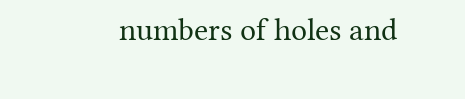numbers of holes and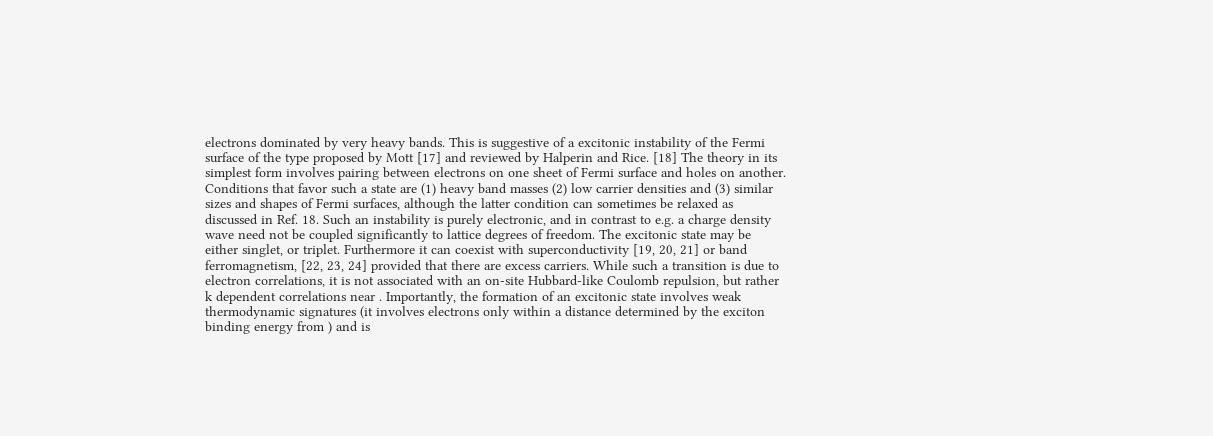electrons dominated by very heavy bands. This is suggestive of a excitonic instability of the Fermi surface of the type proposed by Mott [17] and reviewed by Halperin and Rice. [18] The theory in its simplest form involves pairing between electrons on one sheet of Fermi surface and holes on another. Conditions that favor such a state are (1) heavy band masses (2) low carrier densities and (3) similar sizes and shapes of Fermi surfaces, although the latter condition can sometimes be relaxed as discussed in Ref. 18. Such an instability is purely electronic, and in contrast to e.g. a charge density wave need not be coupled significantly to lattice degrees of freedom. The excitonic state may be either singlet, or triplet. Furthermore it can coexist with superconductivity [19, 20, 21] or band ferromagnetism, [22, 23, 24] provided that there are excess carriers. While such a transition is due to electron correlations, it is not associated with an on-site Hubbard-like Coulomb repulsion, but rather k dependent correlations near . Importantly, the formation of an excitonic state involves weak thermodynamic signatures (it involves electrons only within a distance determined by the exciton binding energy from ) and is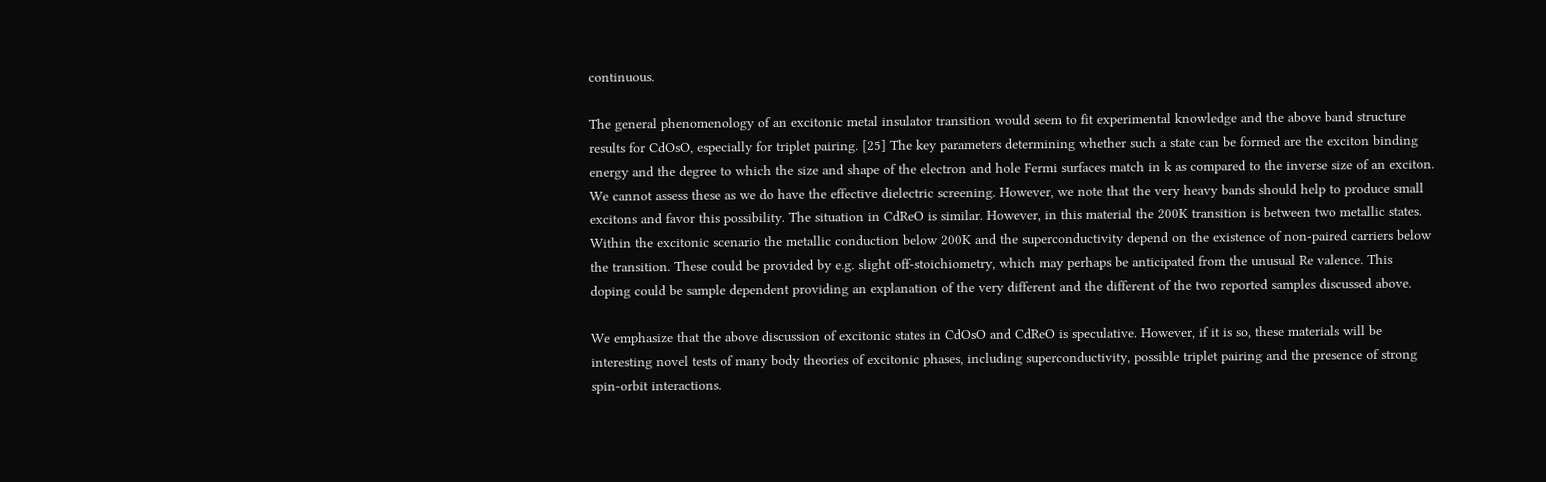continuous.

The general phenomenology of an excitonic metal insulator transition would seem to fit experimental knowledge and the above band structure results for CdOsO, especially for triplet pairing. [25] The key parameters determining whether such a state can be formed are the exciton binding energy and the degree to which the size and shape of the electron and hole Fermi surfaces match in k as compared to the inverse size of an exciton. We cannot assess these as we do have the effective dielectric screening. However, we note that the very heavy bands should help to produce small excitons and favor this possibility. The situation in CdReO is similar. However, in this material the 200K transition is between two metallic states. Within the excitonic scenario the metallic conduction below 200K and the superconductivity depend on the existence of non-paired carriers below the transition. These could be provided by e.g. slight off-stoichiometry, which may perhaps be anticipated from the unusual Re valence. This doping could be sample dependent providing an explanation of the very different and the different of the two reported samples discussed above.

We emphasize that the above discussion of excitonic states in CdOsO and CdReO is speculative. However, if it is so, these materials will be interesting novel tests of many body theories of excitonic phases, including superconductivity, possible triplet pairing and the presence of strong spin-orbit interactions.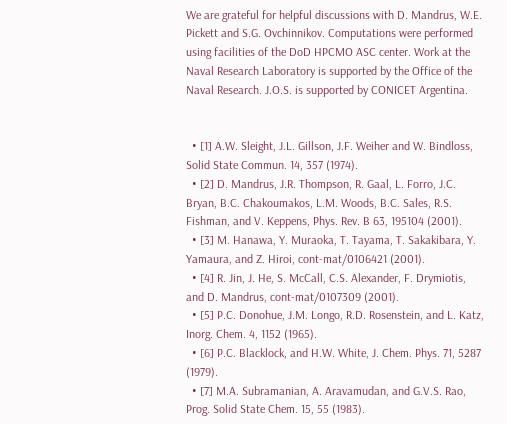We are grateful for helpful discussions with D. Mandrus, W.E. Pickett and S.G. Ovchinnikov. Computations were performed using facilities of the DoD HPCMO ASC center. Work at the Naval Research Laboratory is supported by the Office of the Naval Research. J.O.S. is supported by CONICET Argentina.


  • [1] A.W. Sleight, J.L. Gillson, J.F. Weiher and W. Bindloss, Solid State Commun. 14, 357 (1974).
  • [2] D. Mandrus, J.R. Thompson, R. Gaal, L. Forro, J.C. Bryan, B.C. Chakoumakos, L.M. Woods, B.C. Sales, R.S. Fishman, and V. Keppens, Phys. Rev. B 63, 195104 (2001).
  • [3] M. Hanawa, Y. Muraoka, T. Tayama, T. Sakakibara, Y. Yamaura, and Z. Hiroi, cont-mat/0106421 (2001).
  • [4] R. Jin, J. He, S. McCall, C.S. Alexander, F. Drymiotis, and D. Mandrus, cont-mat/0107309 (2001).
  • [5] P.C. Donohue, J.M. Longo, R.D. Rosenstein, and L. Katz, Inorg. Chem. 4, 1152 (1965).
  • [6] P.C. Blacklock, and H.W. White, J. Chem. Phys. 71, 5287 (1979).
  • [7] M.A. Subramanian, A. Aravamudan, and G.V.S. Rao, Prog. Solid State Chem. 15, 55 (1983).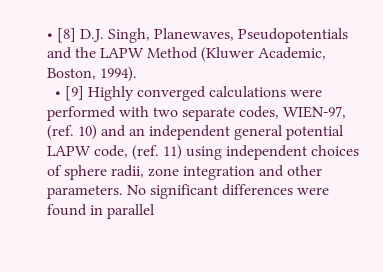• [8] D.J. Singh, Planewaves, Pseudopotentials and the LAPW Method (Kluwer Academic, Boston, 1994).
  • [9] Highly converged calculations were performed with two separate codes, WIEN-97, (ref. 10) and an independent general potential LAPW code, (ref. 11) using independent choices of sphere radii, zone integration and other parameters. No significant differences were found in parallel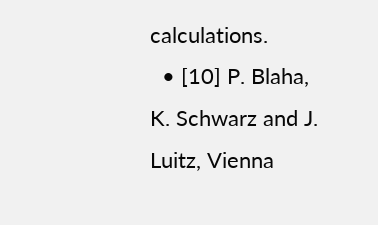calculations.
  • [10] P. Blaha, K. Schwarz and J. Luitz, Vienna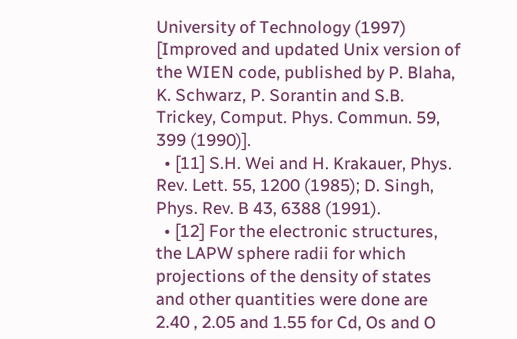University of Technology (1997) [Improved and updated Unix version of the WIEN code, published by P. Blaha, K. Schwarz, P. Sorantin and S.B. Trickey, Comput. Phys. Commun. 59, 399 (1990)].
  • [11] S.H. Wei and H. Krakauer, Phys. Rev. Lett. 55, 1200 (1985); D. Singh, Phys. Rev. B 43, 6388 (1991).
  • [12] For the electronic structures, the LAPW sphere radii for which projections of the density of states and other quantities were done are 2.40 , 2.05 and 1.55 for Cd, Os and O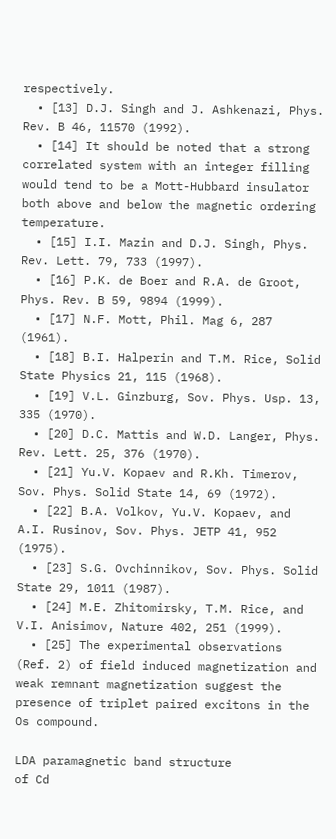respectively.
  • [13] D.J. Singh and J. Ashkenazi, Phys. Rev. B 46, 11570 (1992).
  • [14] It should be noted that a strong correlated system with an integer filling would tend to be a Mott-Hubbard insulator both above and below the magnetic ordering temperature.
  • [15] I.I. Mazin and D.J. Singh, Phys. Rev. Lett. 79, 733 (1997).
  • [16] P.K. de Boer and R.A. de Groot, Phys. Rev. B 59, 9894 (1999).
  • [17] N.F. Mott, Phil. Mag 6, 287 (1961).
  • [18] B.I. Halperin and T.M. Rice, Solid State Physics 21, 115 (1968).
  • [19] V.L. Ginzburg, Sov. Phys. Usp. 13, 335 (1970).
  • [20] D.C. Mattis and W.D. Langer, Phys. Rev. Lett. 25, 376 (1970).
  • [21] Yu.V. Kopaev and R.Kh. Timerov, Sov. Phys. Solid State 14, 69 (1972).
  • [22] B.A. Volkov, Yu.V. Kopaev, and A.I. Rusinov, Sov. Phys. JETP 41, 952 (1975).
  • [23] S.G. Ovchinnikov, Sov. Phys. Solid State 29, 1011 (1987).
  • [24] M.E. Zhitomirsky, T.M. Rice, and V.I. Anisimov, Nature 402, 251 (1999).
  • [25] The experimental observations (Ref. 2) of field induced magnetization and weak remnant magnetization suggest the presence of triplet paired excitons in the Os compound.

LDA paramagnetic band structure
of Cd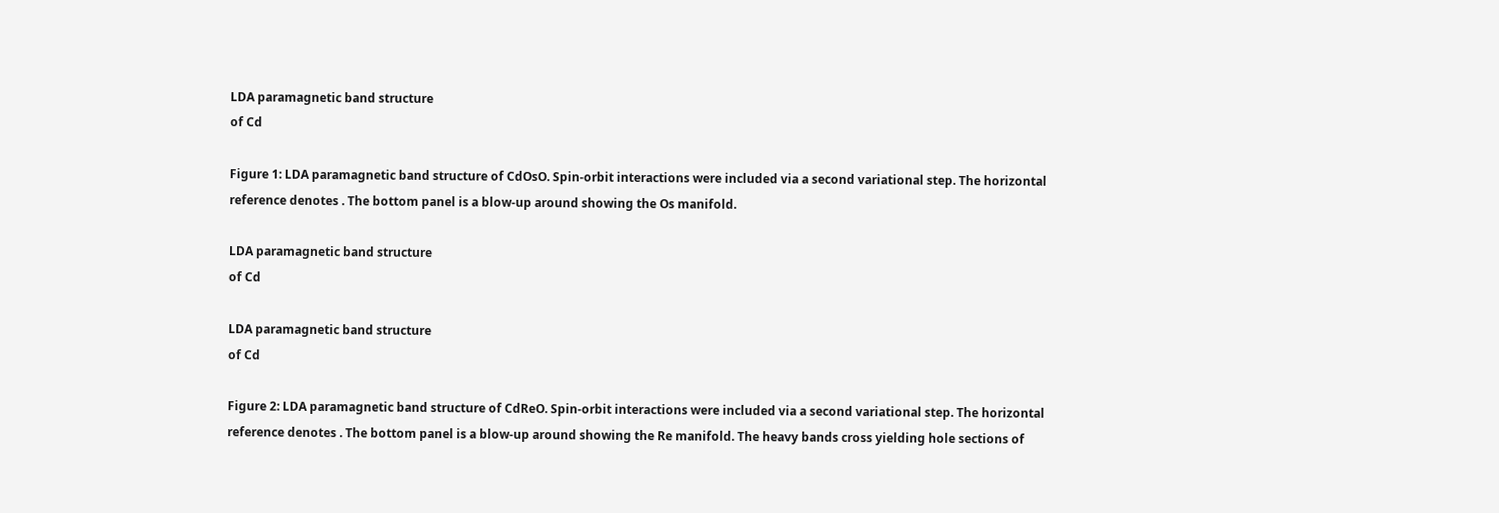LDA paramagnetic band structure
of Cd

Figure 1: LDA paramagnetic band structure of CdOsO. Spin-orbit interactions were included via a second variational step. The horizontal reference denotes . The bottom panel is a blow-up around showing the Os manifold.

LDA paramagnetic band structure
of Cd

LDA paramagnetic band structure
of Cd

Figure 2: LDA paramagnetic band structure of CdReO. Spin-orbit interactions were included via a second variational step. The horizontal reference denotes . The bottom panel is a blow-up around showing the Re manifold. The heavy bands cross yielding hole sections of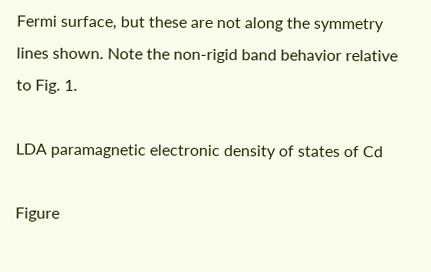Fermi surface, but these are not along the symmetry lines shown. Note the non-rigid band behavior relative to Fig. 1.

LDA paramagnetic electronic density of states of Cd

Figure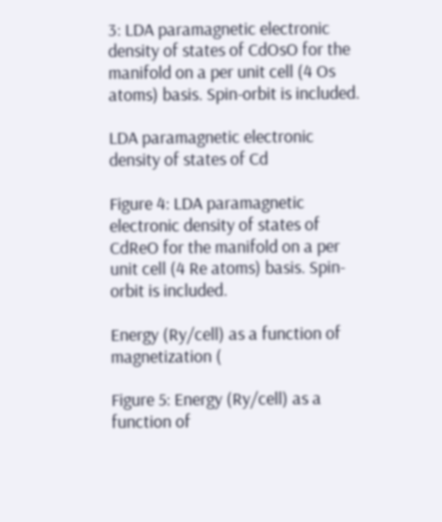3: LDA paramagnetic electronic density of states of CdOsO for the manifold on a per unit cell (4 Os atoms) basis. Spin-orbit is included.

LDA paramagnetic electronic density of states of Cd

Figure 4: LDA paramagnetic electronic density of states of CdReO for the manifold on a per unit cell (4 Re atoms) basis. Spin-orbit is included.

Energy (Ry/cell) as a function of magnetization (

Figure 5: Energy (Ry/cell) as a function of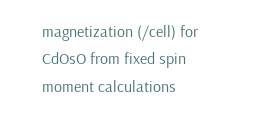magnetization (/cell) for CdOsO from fixed spin moment calculations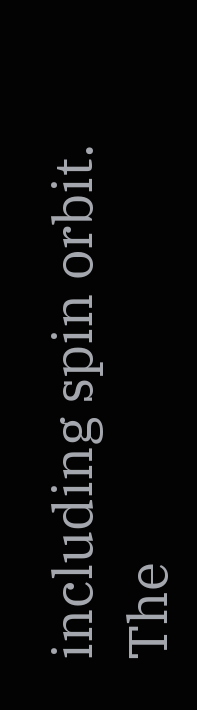including spin orbit. The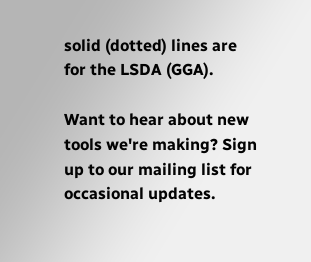solid (dotted) lines are for the LSDA (GGA).

Want to hear about new tools we're making? Sign up to our mailing list for occasional updates.